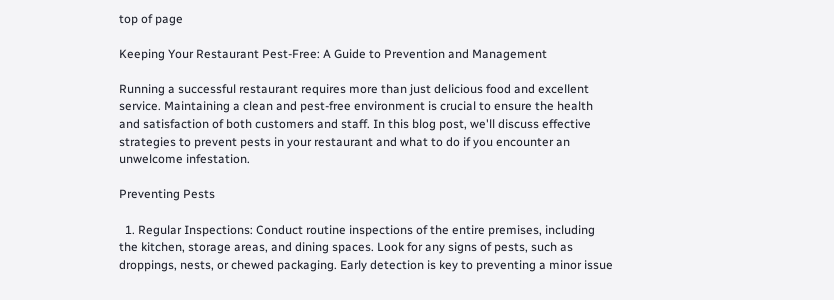top of page

Keeping Your Restaurant Pest-Free: A Guide to Prevention and Management

Running a successful restaurant requires more than just delicious food and excellent service. Maintaining a clean and pest-free environment is crucial to ensure the health and satisfaction of both customers and staff. In this blog post, we'll discuss effective strategies to prevent pests in your restaurant and what to do if you encounter an unwelcome infestation.

Preventing Pests

  1. Regular Inspections: Conduct routine inspections of the entire premises, including the kitchen, storage areas, and dining spaces. Look for any signs of pests, such as droppings, nests, or chewed packaging. Early detection is key to preventing a minor issue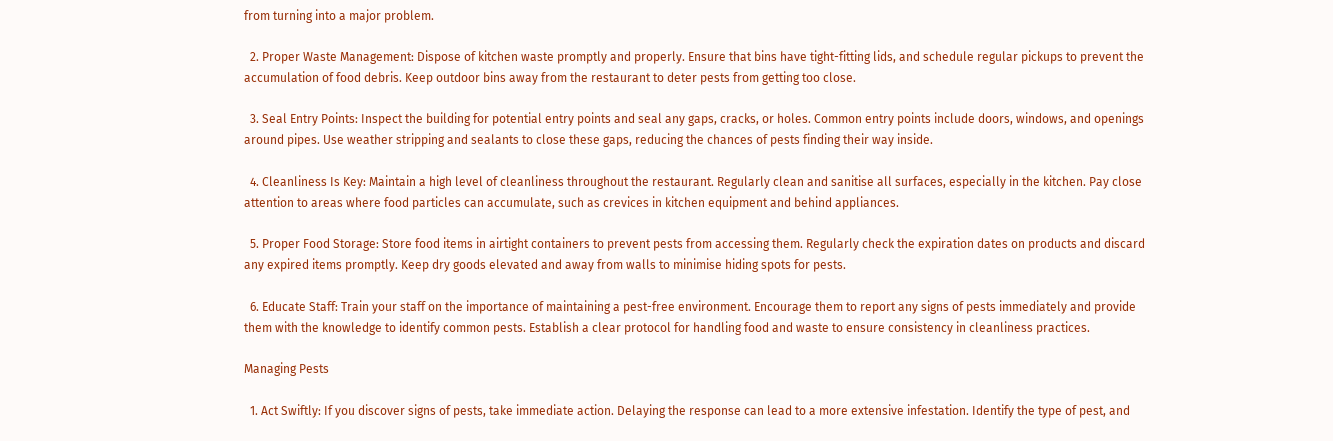from turning into a major problem.

  2. Proper Waste Management: Dispose of kitchen waste promptly and properly. Ensure that bins have tight-fitting lids, and schedule regular pickups to prevent the accumulation of food debris. Keep outdoor bins away from the restaurant to deter pests from getting too close.

  3. Seal Entry Points: Inspect the building for potential entry points and seal any gaps, cracks, or holes. Common entry points include doors, windows, and openings around pipes. Use weather stripping and sealants to close these gaps, reducing the chances of pests finding their way inside.

  4. Cleanliness Is Key: Maintain a high level of cleanliness throughout the restaurant. Regularly clean and sanitise all surfaces, especially in the kitchen. Pay close attention to areas where food particles can accumulate, such as crevices in kitchen equipment and behind appliances.

  5. Proper Food Storage: Store food items in airtight containers to prevent pests from accessing them. Regularly check the expiration dates on products and discard any expired items promptly. Keep dry goods elevated and away from walls to minimise hiding spots for pests.

  6. Educate Staff: Train your staff on the importance of maintaining a pest-free environment. Encourage them to report any signs of pests immediately and provide them with the knowledge to identify common pests. Establish a clear protocol for handling food and waste to ensure consistency in cleanliness practices.

Managing Pests

  1. Act Swiftly: If you discover signs of pests, take immediate action. Delaying the response can lead to a more extensive infestation. Identify the type of pest, and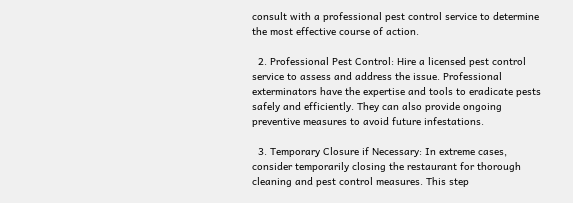consult with a professional pest control service to determine the most effective course of action.

  2. Professional Pest Control: Hire a licensed pest control service to assess and address the issue. Professional exterminators have the expertise and tools to eradicate pests safely and efficiently. They can also provide ongoing preventive measures to avoid future infestations.

  3. Temporary Closure if Necessary: In extreme cases, consider temporarily closing the restaurant for thorough cleaning and pest control measures. This step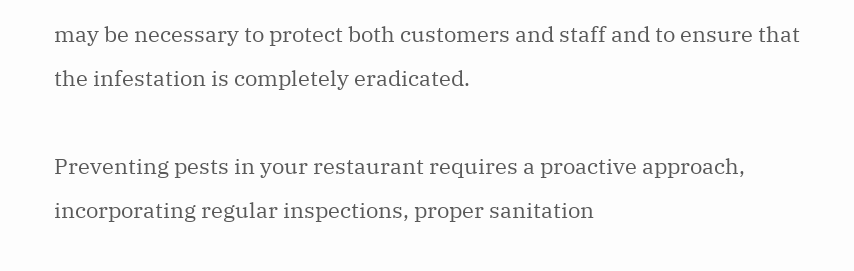may be necessary to protect both customers and staff and to ensure that the infestation is completely eradicated.

Preventing pests in your restaurant requires a proactive approach, incorporating regular inspections, proper sanitation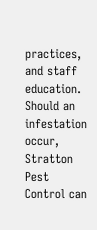practices, and staff education. Should an infestation occur, Stratton Pest Control can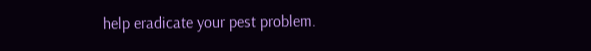help eradicate your pest problem.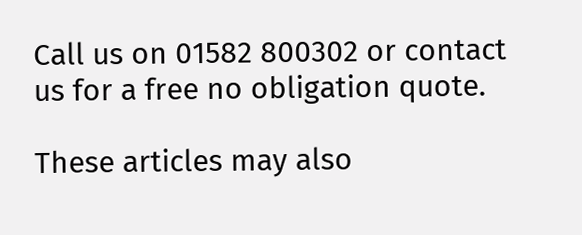Call us on 01582 800302 or contact us for a free no obligation quote.

These articles may also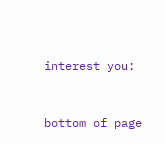interest you:


bottom of page